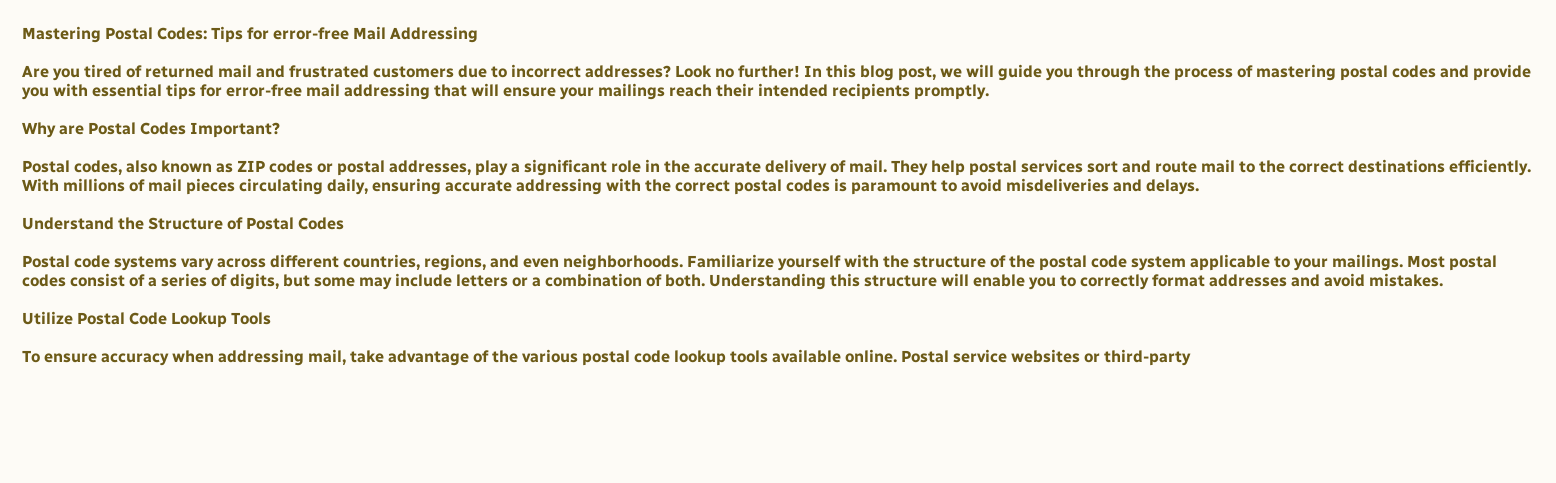Mastering Postal Codes: Tips for error-free Mail Addressing

Are you tired of returned mail and frustrated customers due to incorrect addresses? Look no further! In this blog post, we will guide you through the process of mastering postal codes and provide you with essential tips for error-free mail addressing that will ensure your mailings reach their intended recipients promptly.

Why are Postal Codes Important?

Postal codes, also known as ZIP codes or postal addresses, play a significant role in the accurate delivery of mail. They help postal services sort and route mail to the correct destinations efficiently. With millions of mail pieces circulating daily, ensuring accurate addressing with the correct postal codes is paramount to avoid misdeliveries and delays.

Understand the Structure of Postal Codes

Postal code systems vary across different countries, regions, and even neighborhoods. Familiarize yourself with the structure of the postal code system applicable to your mailings. Most postal codes consist of a series of digits, but some may include letters or a combination of both. Understanding this structure will enable you to correctly format addresses and avoid mistakes.

Utilize Postal Code Lookup Tools

To ensure accuracy when addressing mail, take advantage of the various postal code lookup tools available online. Postal service websites or third-party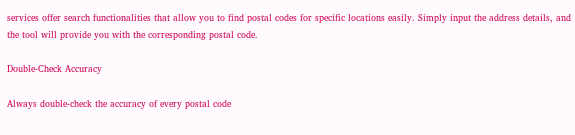services offer search functionalities that allow you to find postal codes for specific locations easily. Simply input the address details, and the tool will provide you with the corresponding postal code.

Double-Check Accuracy

Always double-check the accuracy of every postal code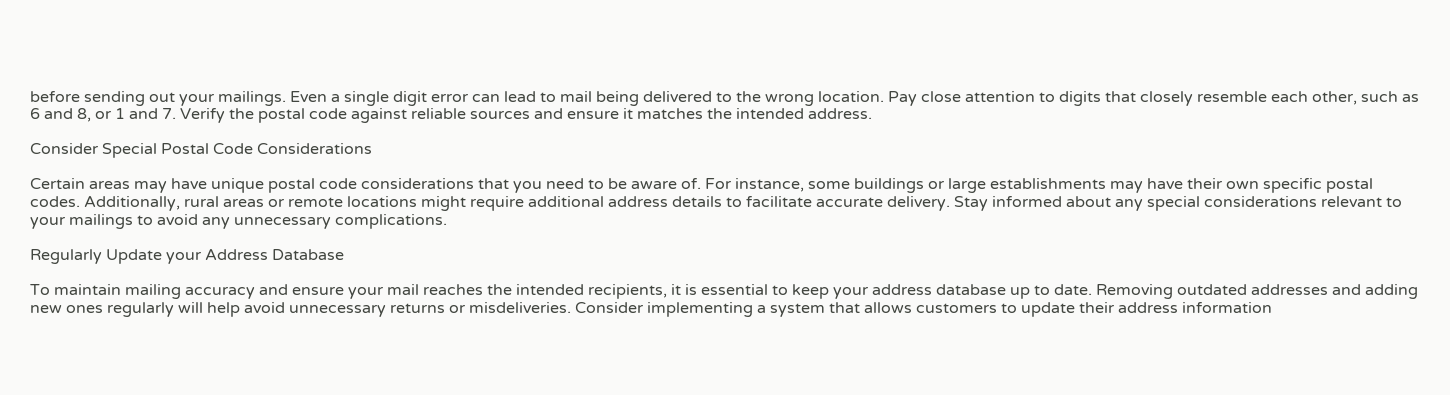before sending out your mailings. Even a single digit error can lead to mail being delivered to the wrong location. Pay close attention to digits that closely resemble each other, such as 6 and 8, or 1 and 7. Verify the postal code against reliable sources and ensure it matches the intended address.

Consider Special Postal Code Considerations

Certain areas may have unique postal code considerations that you need to be aware of. For instance, some buildings or large establishments may have their own specific postal codes. Additionally, rural areas or remote locations might require additional address details to facilitate accurate delivery. Stay informed about any special considerations relevant to your mailings to avoid any unnecessary complications.

Regularly Update your Address Database

To maintain mailing accuracy and ensure your mail reaches the intended recipients, it is essential to keep your address database up to date. Removing outdated addresses and adding new ones regularly will help avoid unnecessary returns or misdeliveries. Consider implementing a system that allows customers to update their address information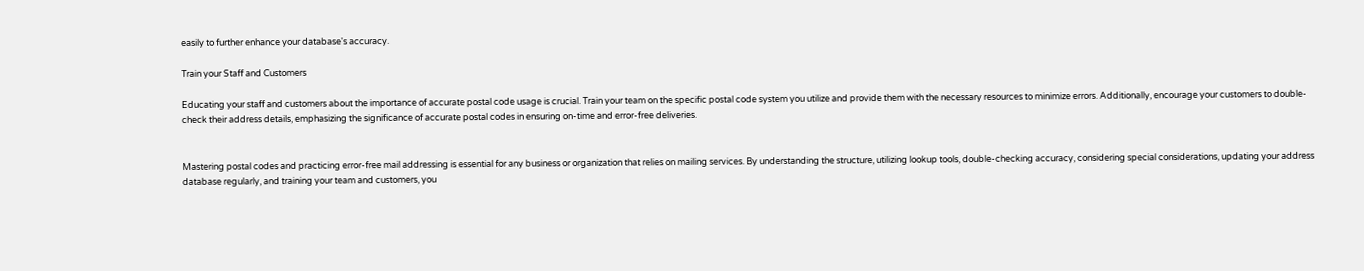easily to further enhance your database's accuracy.

Train your Staff and Customers

Educating your staff and customers about the importance of accurate postal code usage is crucial. Train your team on the specific postal code system you utilize and provide them with the necessary resources to minimize errors. Additionally, encourage your customers to double-check their address details, emphasizing the significance of accurate postal codes in ensuring on-time and error-free deliveries.


Mastering postal codes and practicing error-free mail addressing is essential for any business or organization that relies on mailing services. By understanding the structure, utilizing lookup tools, double-checking accuracy, considering special considerations, updating your address database regularly, and training your team and customers, you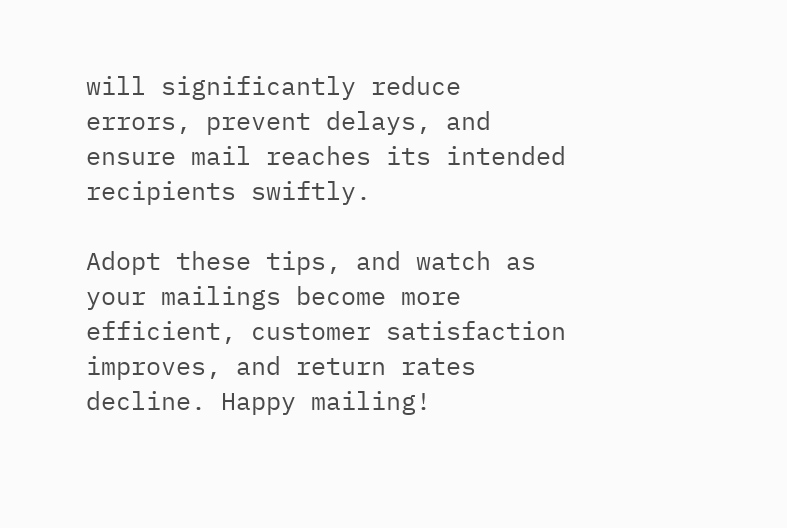will significantly reduce errors, prevent delays, and ensure mail reaches its intended recipients swiftly.

Adopt these tips, and watch as your mailings become more efficient, customer satisfaction improves, and return rates decline. Happy mailing!